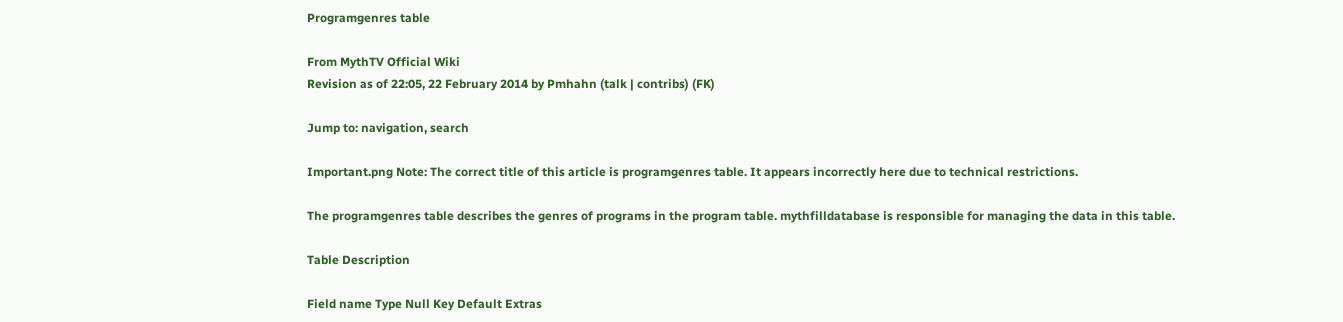Programgenres table

From MythTV Official Wiki
Revision as of 22:05, 22 February 2014 by Pmhahn (talk | contribs) (FK)

Jump to: navigation, search

Important.png Note: The correct title of this article is programgenres table. It appears incorrectly here due to technical restrictions.

The programgenres table describes the genres of programs in the program table. mythfilldatabase is responsible for managing the data in this table.

Table Description

Field name Type Null Key Default Extras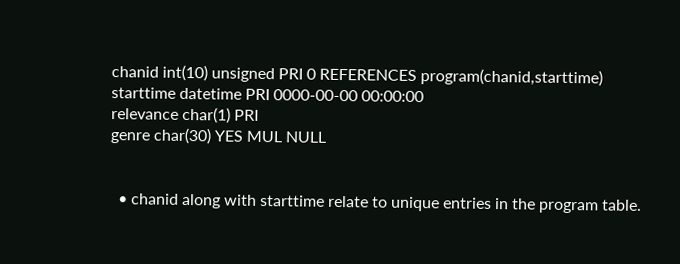chanid int(10) unsigned PRI 0 REFERENCES program(chanid,starttime)
starttime datetime PRI 0000-00-00 00:00:00
relevance char(1) PRI
genre char(30) YES MUL NULL


  • chanid along with starttime relate to unique entries in the program table.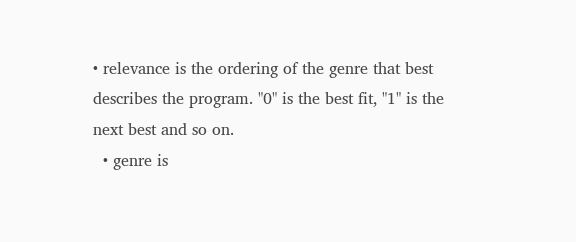• relevance is the ordering of the genre that best describes the program. "0" is the best fit, "1" is the next best and so on.
  • genre is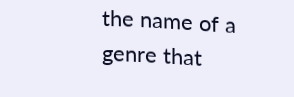the name of a genre that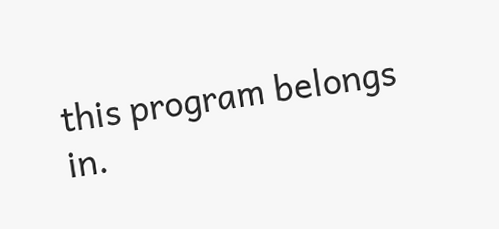this program belongs in.